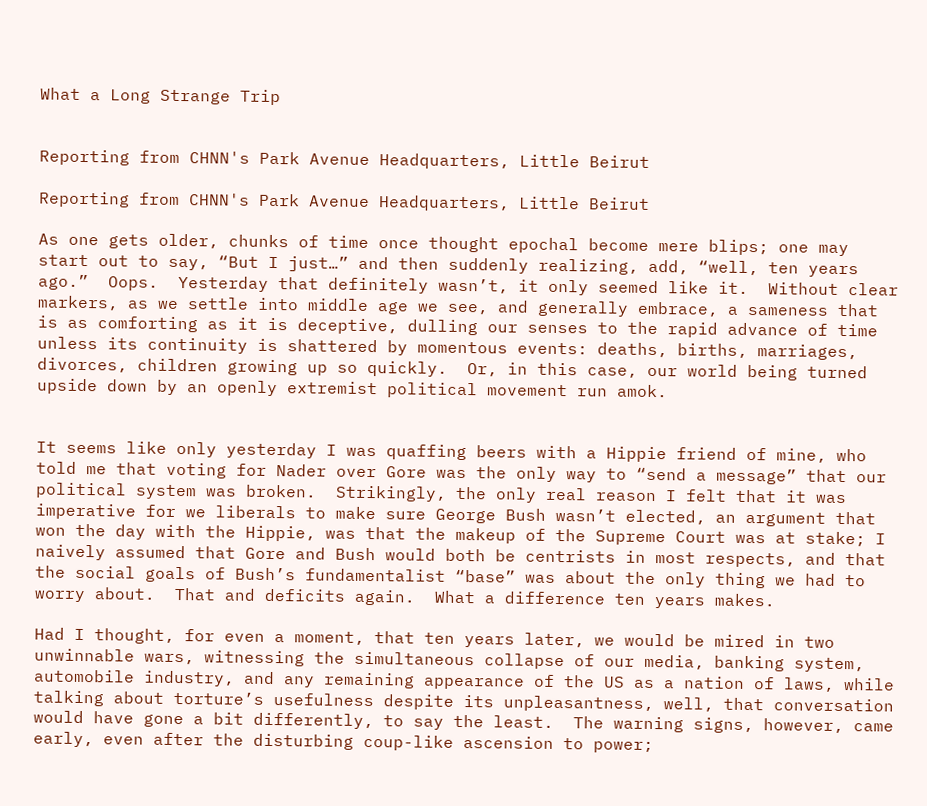What a Long Strange Trip


Reporting from CHNN's Park Avenue Headquarters, Little Beirut

Reporting from CHNN's Park Avenue Headquarters, Little Beirut

As one gets older, chunks of time once thought epochal become mere blips; one may start out to say, “But I just…” and then suddenly realizing, add, “well, ten years ago.”  Oops.  Yesterday that definitely wasn’t, it only seemed like it.  Without clear markers, as we settle into middle age we see, and generally embrace, a sameness that is as comforting as it is deceptive, dulling our senses to the rapid advance of time unless its continuity is shattered by momentous events: deaths, births, marriages, divorces, children growing up so quickly.  Or, in this case, our world being turned upside down by an openly extremist political movement run amok.


It seems like only yesterday I was quaffing beers with a Hippie friend of mine, who told me that voting for Nader over Gore was the only way to “send a message” that our political system was broken.  Strikingly, the only real reason I felt that it was imperative for we liberals to make sure George Bush wasn’t elected, an argument that won the day with the Hippie, was that the makeup of the Supreme Court was at stake; I naively assumed that Gore and Bush would both be centrists in most respects, and that the social goals of Bush’s fundamentalist “base” was about the only thing we had to worry about.  That and deficits again.  What a difference ten years makes.

Had I thought, for even a moment, that ten years later, we would be mired in two unwinnable wars, witnessing the simultaneous collapse of our media, banking system, automobile industry, and any remaining appearance of the US as a nation of laws, while talking about torture’s usefulness despite its unpleasantness, well, that conversation would have gone a bit differently, to say the least.  The warning signs, however, came early, even after the disturbing coup-like ascension to power;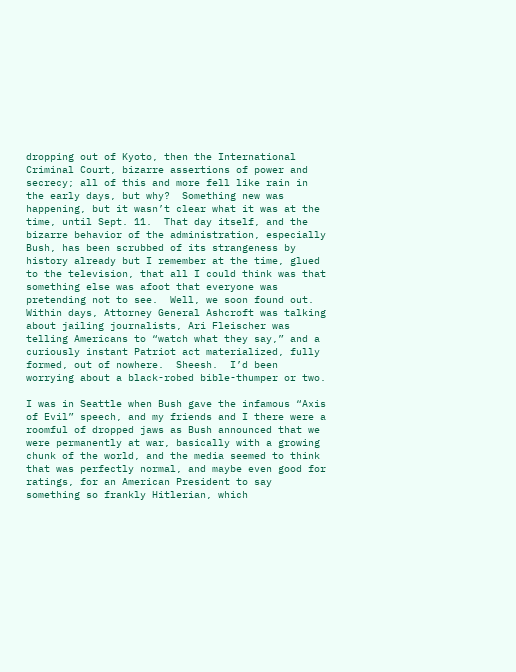dropping out of Kyoto, then the International Criminal Court, bizarre assertions of power and secrecy; all of this and more fell like rain in the early days, but why?  Something new was happening, but it wasn’t clear what it was at the time, until Sept. 11.  That day itself, and the bizarre behavior of the administration, especially Bush, has been scrubbed of its strangeness by history already but I remember at the time, glued to the television, that all I could think was that something else was afoot that everyone was pretending not to see.  Well, we soon found out.  Within days, Attorney General Ashcroft was talking about jailing journalists, Ari Fleischer was telling Americans to “watch what they say,” and a curiously instant Patriot act materialized, fully formed, out of nowhere.  Sheesh.  I’d been worrying about a black-robed bible-thumper or two.

I was in Seattle when Bush gave the infamous “Axis of Evil” speech, and my friends and I there were a roomful of dropped jaws as Bush announced that we were permanently at war, basically with a growing chunk of the world, and the media seemed to think that was perfectly normal, and maybe even good for ratings, for an American President to say something so frankly Hitlerian, which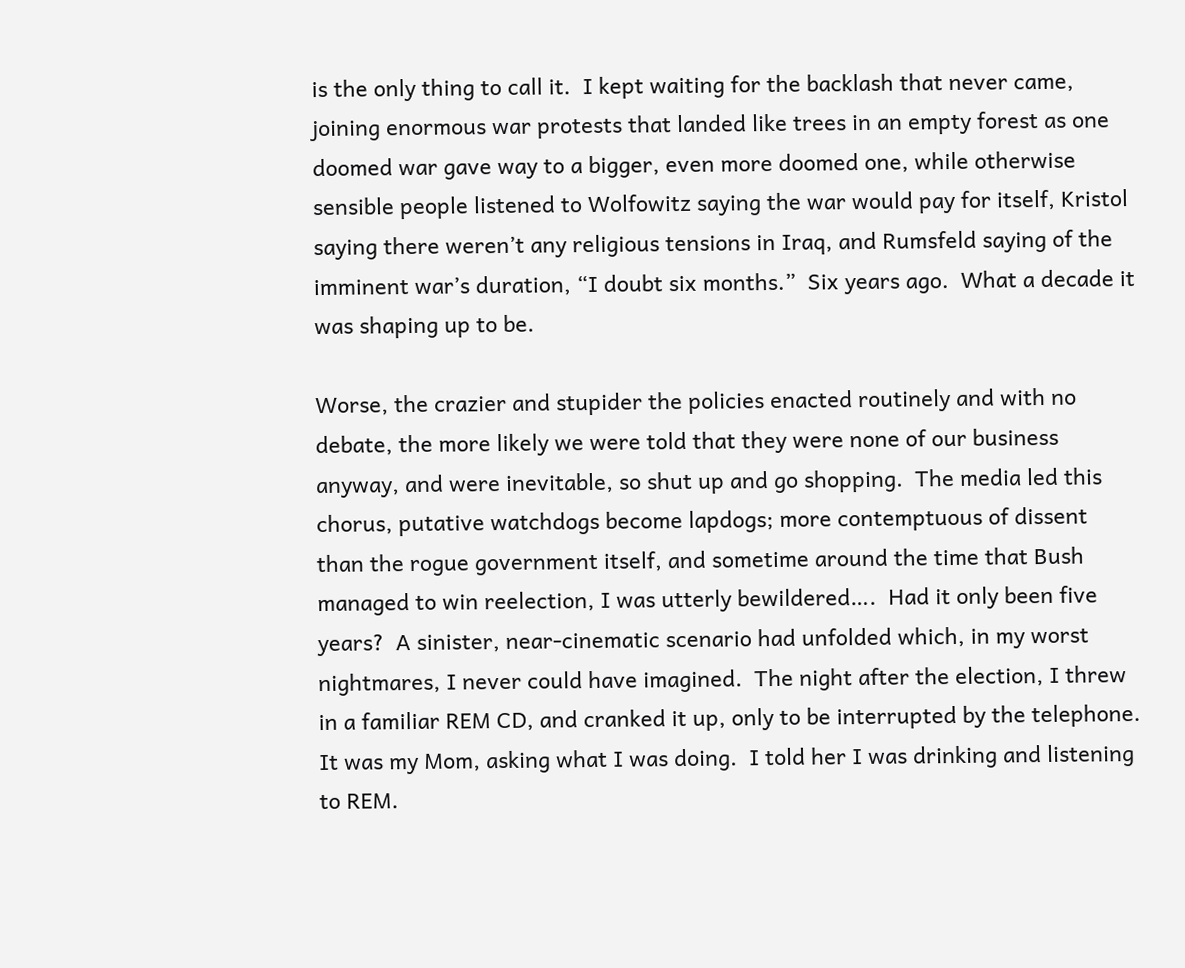is the only thing to call it.  I kept waiting for the backlash that never came, joining enormous war protests that landed like trees in an empty forest as one doomed war gave way to a bigger, even more doomed one, while otherwise sensible people listened to Wolfowitz saying the war would pay for itself, Kristol saying there weren’t any religious tensions in Iraq, and Rumsfeld saying of the imminent war’s duration, “I doubt six months.”  Six years ago.  What a decade it was shaping up to be.

Worse, the crazier and stupider the policies enacted routinely and with no debate, the more likely we were told that they were none of our business anyway, and were inevitable, so shut up and go shopping.  The media led this chorus, putative watchdogs become lapdogs; more contemptuous of dissent than the rogue government itself, and sometime around the time that Bush managed to win reelection, I was utterly bewildered….  Had it only been five years?  A sinister, near-cinematic scenario had unfolded which, in my worst nightmares, I never could have imagined.  The night after the election, I threw in a familiar REM CD, and cranked it up, only to be interrupted by the telephone.  It was my Mom, asking what I was doing.  I told her I was drinking and listening to REM.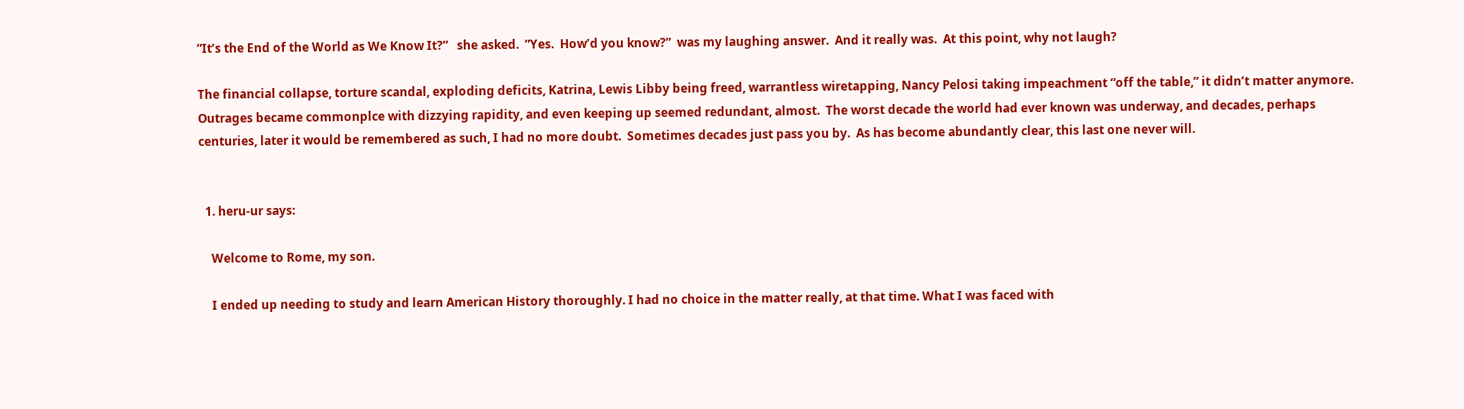”It’s the End of the World as We Know It?”   she asked.  ”Yes.  How’d you know?”  was my laughing answer.  And it really was.  At this point, why not laugh?

The financial collapse, torture scandal, exploding deficits, Katrina, Lewis Libby being freed, warrantless wiretapping, Nancy Pelosi taking impeachment “off the table,” it didn’t matter anymore. Outrages became commonplce with dizzying rapidity, and even keeping up seemed redundant, almost.  The worst decade the world had ever known was underway, and decades, perhaps centuries, later it would be remembered as such, I had no more doubt.  Sometimes decades just pass you by.  As has become abundantly clear, this last one never will.


  1. heru-ur says:

    Welcome to Rome, my son.

    I ended up needing to study and learn American History thoroughly. I had no choice in the matter really, at that time. What I was faced with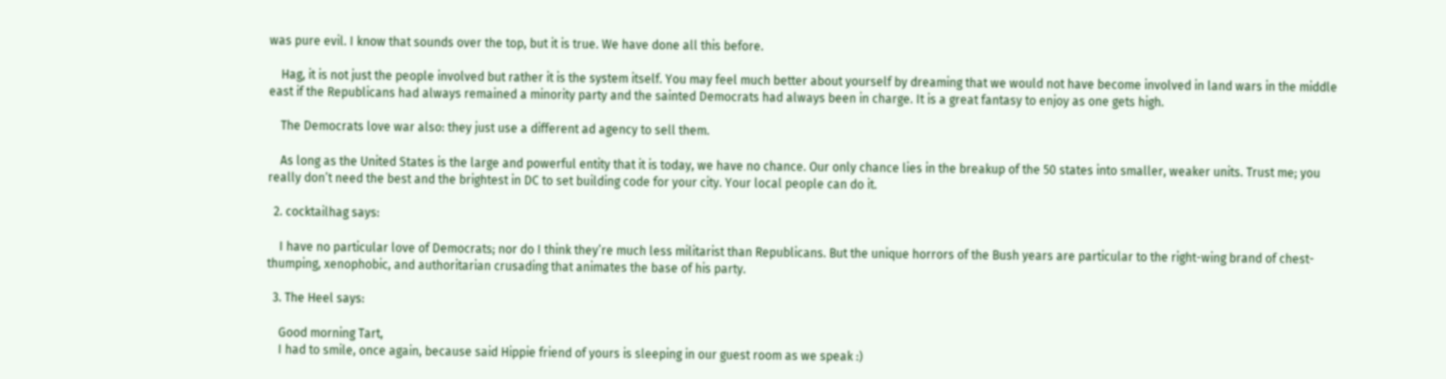was pure evil. I know that sounds over the top, but it is true. We have done all this before.

    Hag, it is not just the people involved but rather it is the system itself. You may feel much better about yourself by dreaming that we would not have become involved in land wars in the middle east if the Republicans had always remained a minority party and the sainted Democrats had always been in charge. It is a great fantasy to enjoy as one gets high.

    The Democrats love war also: they just use a different ad agency to sell them.

    As long as the United States is the large and powerful entity that it is today, we have no chance. Our only chance lies in the breakup of the 50 states into smaller, weaker units. Trust me; you really don’t need the best and the brightest in DC to set building code for your city. Your local people can do it.

  2. cocktailhag says:

    I have no particular love of Democrats; nor do I think they’re much less militarist than Republicans. But the unique horrors of the Bush years are particular to the right-wing brand of chest-thumping, xenophobic, and authoritarian crusading that animates the base of his party.

  3. The Heel says:

    Good morning Tart,
    I had to smile, once again, because said Hippie friend of yours is sleeping in our guest room as we speak :)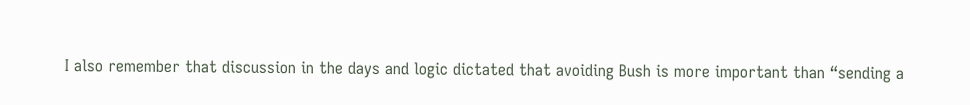I also remember that discussion in the days and logic dictated that avoiding Bush is more important than “sending a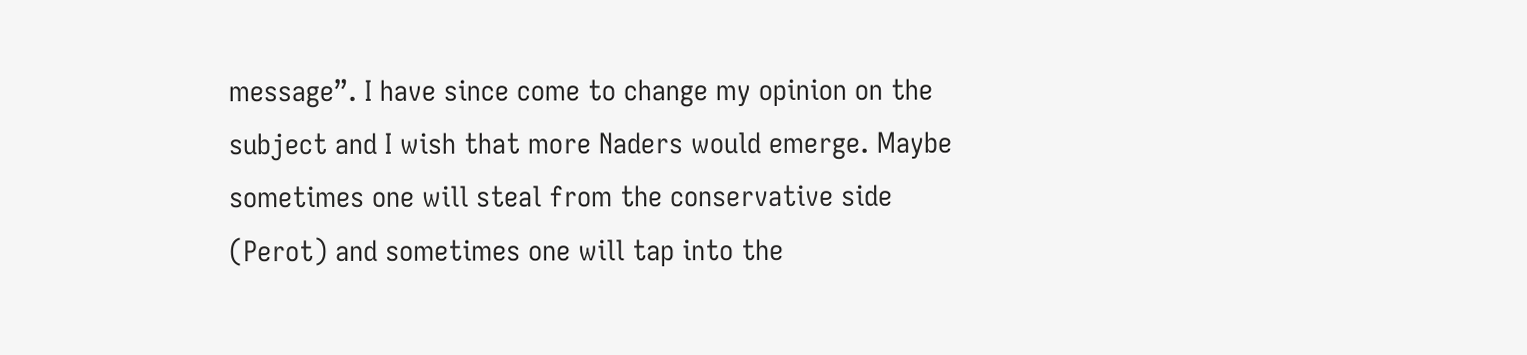message”. I have since come to change my opinion on the subject and I wish that more Naders would emerge. Maybe sometimes one will steal from the conservative side (Perot) and sometimes one will tap into the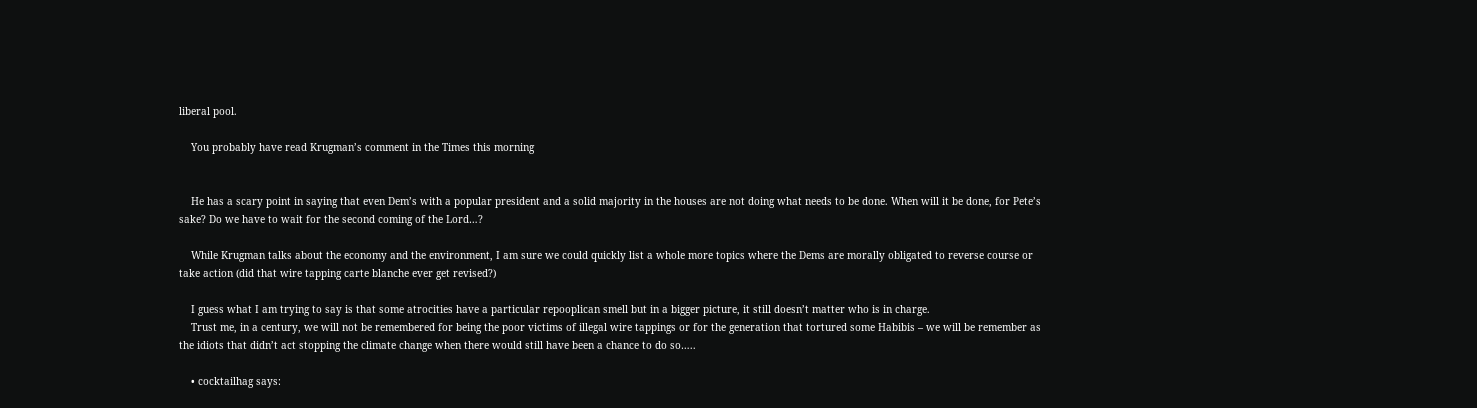liberal pool.

    You probably have read Krugman’s comment in the Times this morning


    He has a scary point in saying that even Dem’s with a popular president and a solid majority in the houses are not doing what needs to be done. When will it be done, for Pete’s sake? Do we have to wait for the second coming of the Lord…?

    While Krugman talks about the economy and the environment, I am sure we could quickly list a whole more topics where the Dems are morally obligated to reverse course or take action (did that wire tapping carte blanche ever get revised?)

    I guess what I am trying to say is that some atrocities have a particular repooplican smell but in a bigger picture, it still doesn’t matter who is in charge.
    Trust me, in a century, we will not be remembered for being the poor victims of illegal wire tappings or for the generation that tortured some Habibis – we will be remember as the idiots that didn’t act stopping the climate change when there would still have been a chance to do so…..

    • cocktailhag says: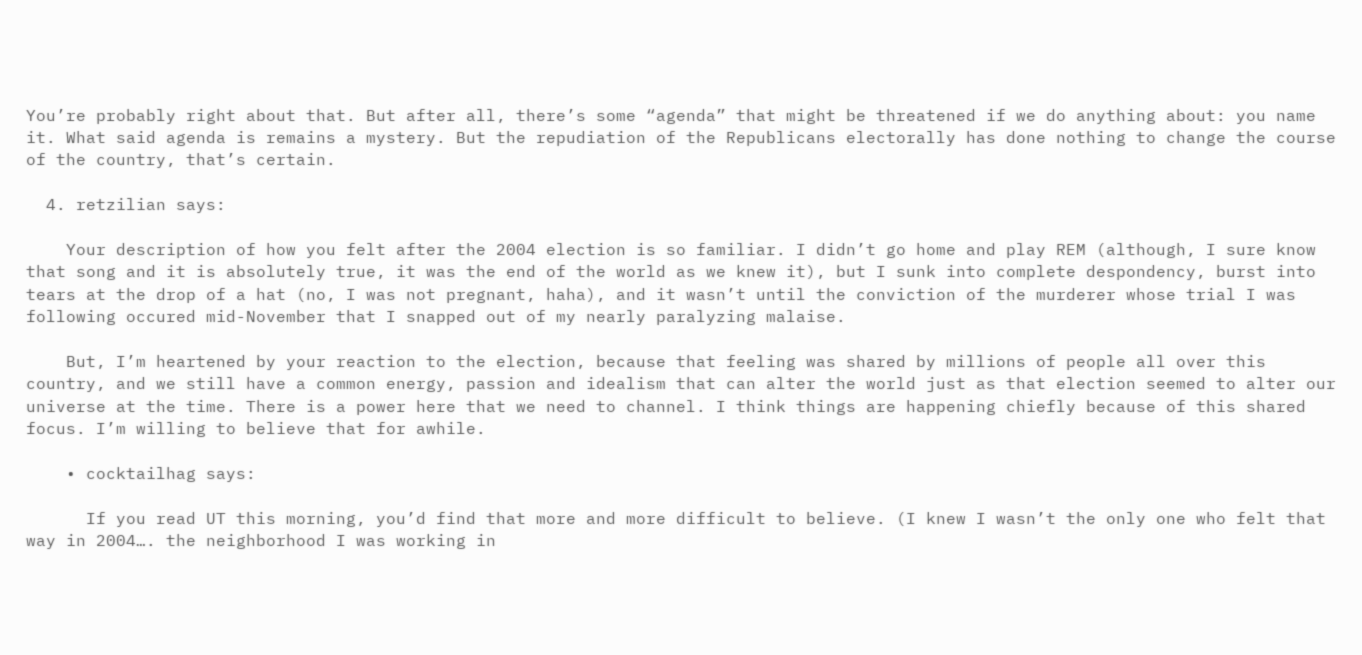You’re probably right about that. But after all, there’s some “agenda” that might be threatened if we do anything about: you name it. What said agenda is remains a mystery. But the repudiation of the Republicans electorally has done nothing to change the course of the country, that’s certain.

  4. retzilian says:

    Your description of how you felt after the 2004 election is so familiar. I didn’t go home and play REM (although, I sure know that song and it is absolutely true, it was the end of the world as we knew it), but I sunk into complete despondency, burst into tears at the drop of a hat (no, I was not pregnant, haha), and it wasn’t until the conviction of the murderer whose trial I was following occured mid-November that I snapped out of my nearly paralyzing malaise.

    But, I’m heartened by your reaction to the election, because that feeling was shared by millions of people all over this country, and we still have a common energy, passion and idealism that can alter the world just as that election seemed to alter our universe at the time. There is a power here that we need to channel. I think things are happening chiefly because of this shared focus. I’m willing to believe that for awhile.

    • cocktailhag says:

      If you read UT this morning, you’d find that more and more difficult to believe. (I knew I wasn’t the only one who felt that way in 2004…. the neighborhood I was working in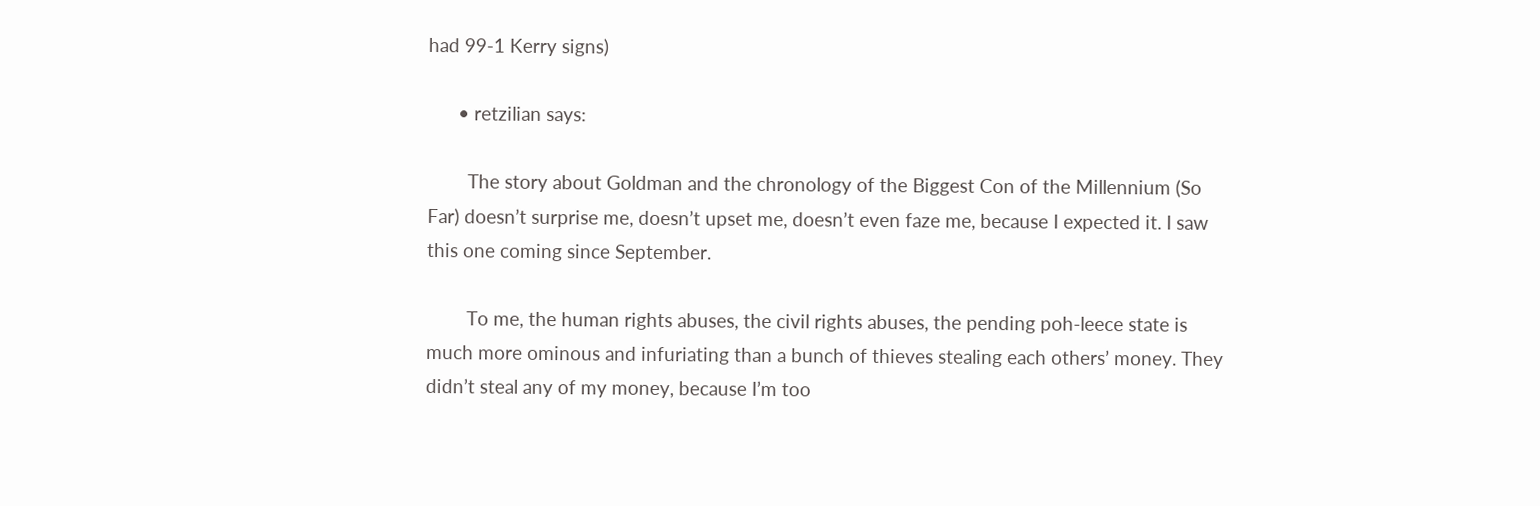had 99-1 Kerry signs)

      • retzilian says:

        The story about Goldman and the chronology of the Biggest Con of the Millennium (So Far) doesn’t surprise me, doesn’t upset me, doesn’t even faze me, because I expected it. I saw this one coming since September.

        To me, the human rights abuses, the civil rights abuses, the pending poh-leece state is much more ominous and infuriating than a bunch of thieves stealing each others’ money. They didn’t steal any of my money, because I’m too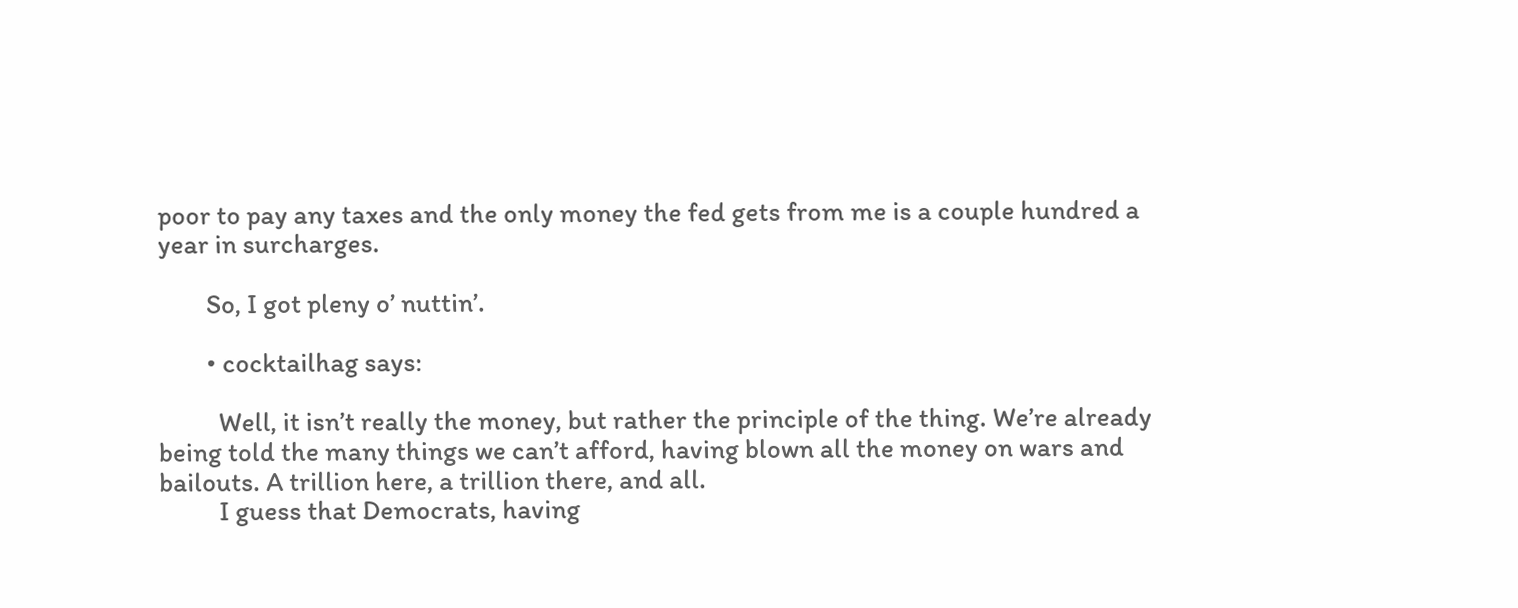poor to pay any taxes and the only money the fed gets from me is a couple hundred a year in surcharges.

        So, I got pleny o’ nuttin’.

        • cocktailhag says:

          Well, it isn’t really the money, but rather the principle of the thing. We’re already being told the many things we can’t afford, having blown all the money on wars and bailouts. A trillion here, a trillion there, and all.
          I guess that Democrats, having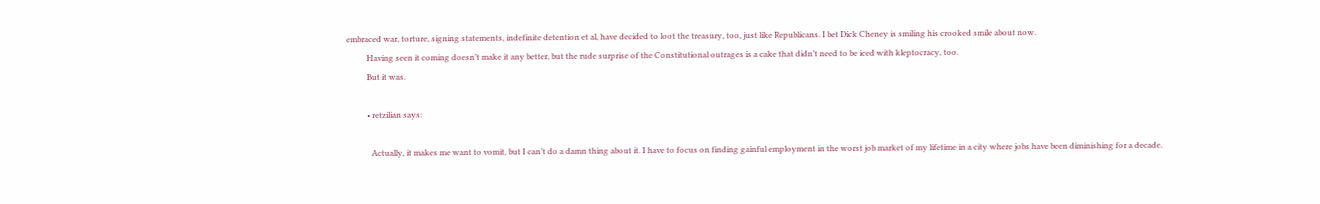embraced war, torture, signing statements, indefinite detention et al, have decided to loot the treasury, too, just like Republicans. I bet Dick Cheney is smiling his crooked smile about now.
          Having seen it coming doesn’t make it any better, but the rude surprise of the Constitutional outrages is a cake that didn’t need to be iced with kleptocracy, too.
          But it was.

          • retzilian says:

            Actually, it makes me want to vomit, but I can’t do a damn thing about it. I have to focus on finding gainful employment in the worst job market of my lifetime in a city where jobs have been diminishing for a decade.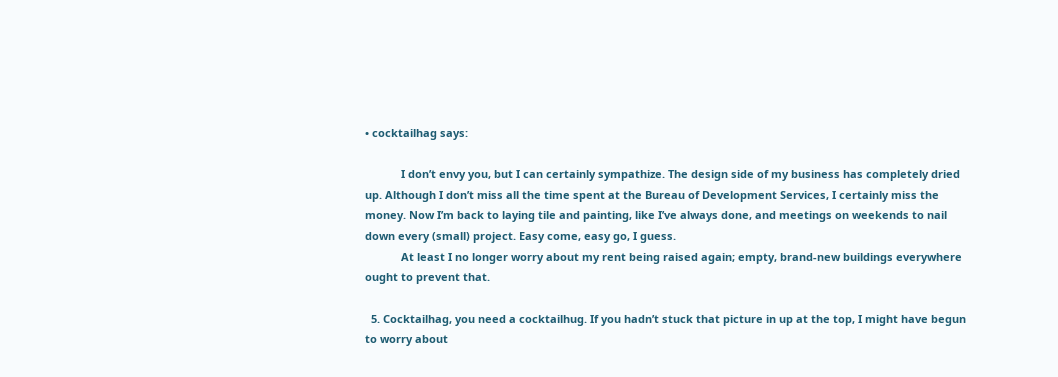• cocktailhag says:

            I don’t envy you, but I can certainly sympathize. The design side of my business has completely dried up. Although I don’t miss all the time spent at the Bureau of Development Services, I certainly miss the money. Now I’m back to laying tile and painting, like I’ve always done, and meetings on weekends to nail down every (small) project. Easy come, easy go, I guess.
            At least I no longer worry about my rent being raised again; empty, brand-new buildings everywhere ought to prevent that.

  5. Cocktailhag, you need a cocktailhug. If you hadn’t stuck that picture in up at the top, I might have begun to worry about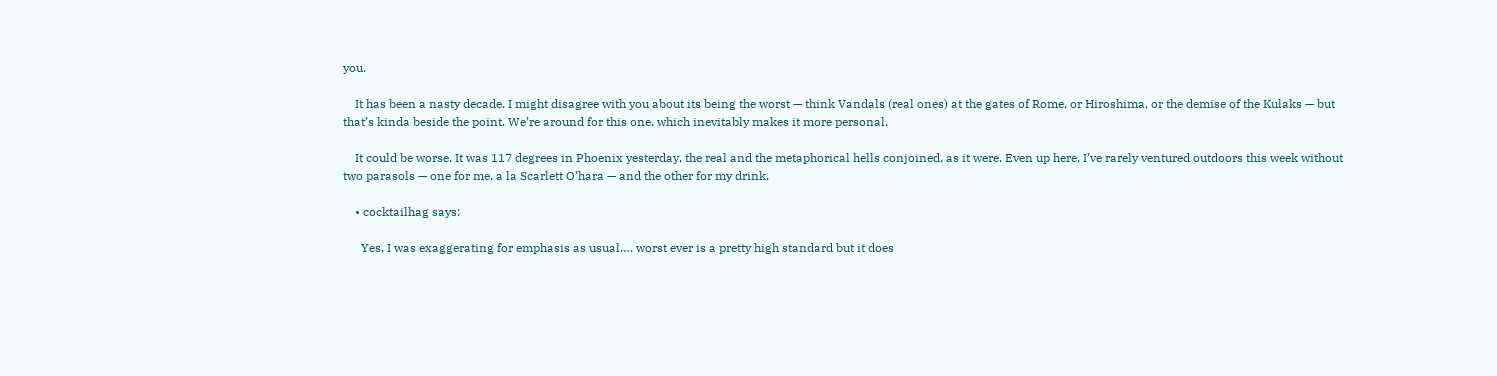you.

    It has been a nasty decade. I might disagree with you about its being the worst — think Vandals (real ones) at the gates of Rome, or Hiroshima, or the demise of the Kulaks — but that’s kinda beside the point. We’re around for this one, which inevitably makes it more personal.

    It could be worse. It was 117 degrees in Phoenix yesterday, the real and the metaphorical hells conjoined, as it were. Even up here, I’ve rarely ventured outdoors this week without two parasols — one for me, a la Scarlett O’hara — and the other for my drink.

    • cocktailhag says:

      Yes, I was exaggerating for emphasis as usual…. worst ever is a pretty high standard but it does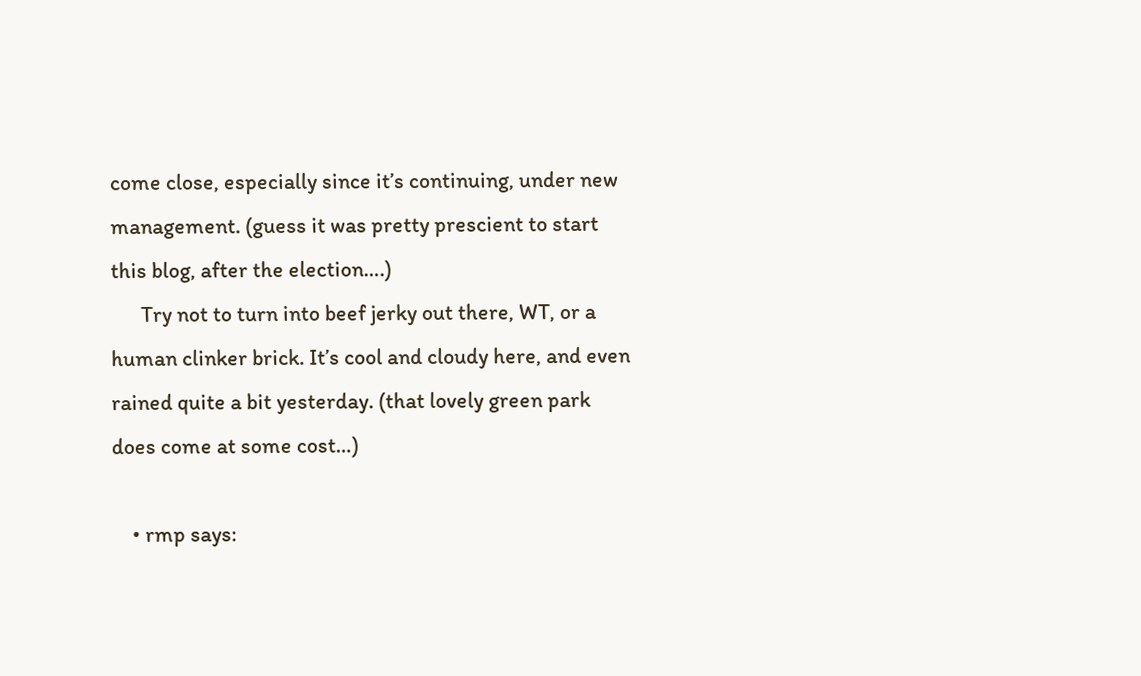come close, especially since it’s continuing, under new management. (guess it was pretty prescient to start this blog, after the election….)
      Try not to turn into beef jerky out there, WT, or a human clinker brick. It’s cool and cloudy here, and even rained quite a bit yesterday. (that lovely green park does come at some cost…)

    • rmp says: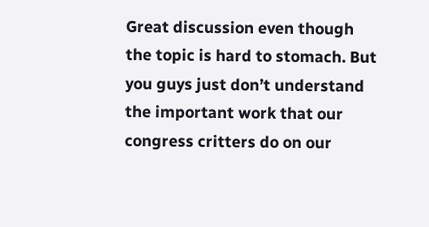Great discussion even though the topic is hard to stomach. But you guys just don’t understand the important work that our congress critters do on our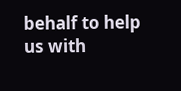behalf to help us with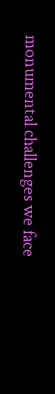monumental challenges we face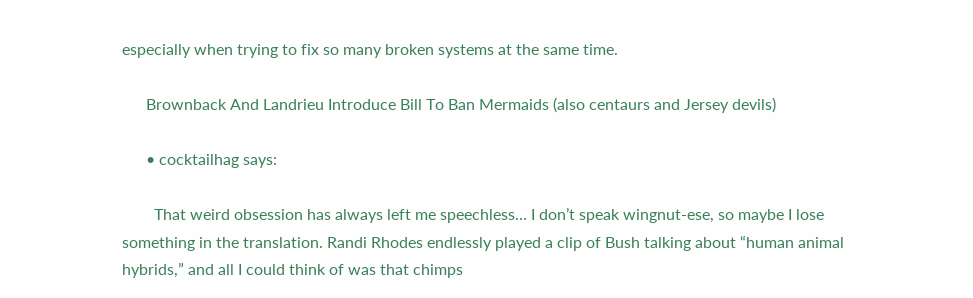especially when trying to fix so many broken systems at the same time.

      Brownback And Landrieu Introduce Bill To Ban Mermaids (also centaurs and Jersey devils)

      • cocktailhag says:

        That weird obsession has always left me speechless… I don’t speak wingnut-ese, so maybe I lose something in the translation. Randi Rhodes endlessly played a clip of Bush talking about “human animal hybrids,” and all I could think of was that chimps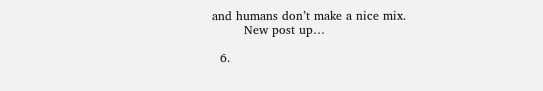and humans don’t make a nice mix.
        New post up…

  6.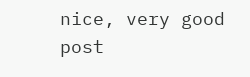nice, very good post